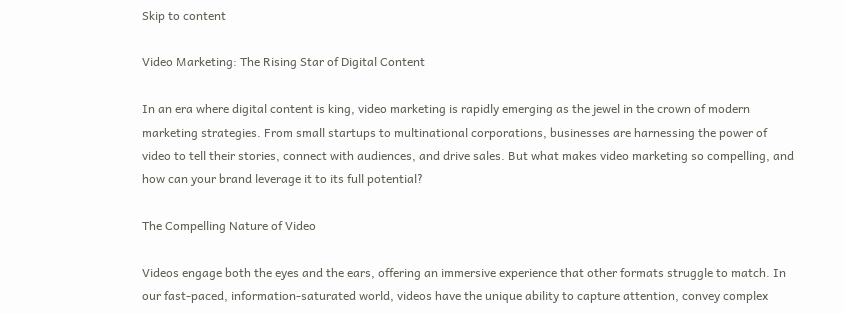Skip to content

Video Marketing: The Rising Star of Digital Content

In an era where digital content is king, video marketing is rapidly emerging as the jewel in the crown of modern marketing strategies. From small startups to multinational corporations, businesses are harnessing the power of video to tell their stories, connect with audiences, and drive sales. But what makes video marketing so compelling, and how can your brand leverage it to its full potential?

The Compelling Nature of Video

Videos engage both the eyes and the ears, offering an immersive experience that other formats struggle to match. In our fast-paced, information-saturated world, videos have the unique ability to capture attention, convey complex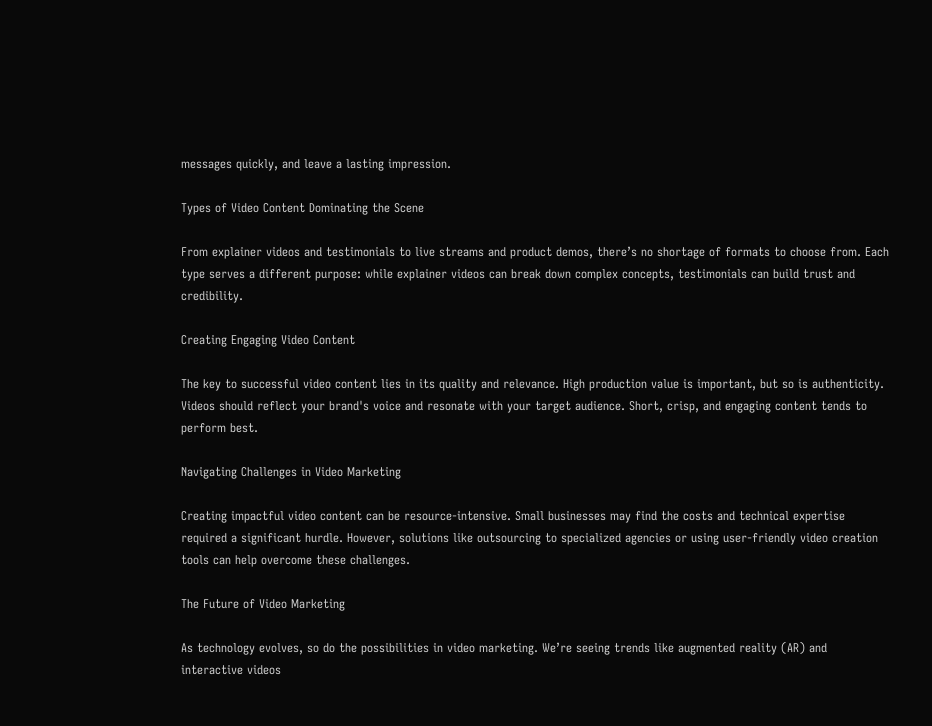messages quickly, and leave a lasting impression.

Types of Video Content Dominating the Scene

From explainer videos and testimonials to live streams and product demos, there’s no shortage of formats to choose from. Each type serves a different purpose: while explainer videos can break down complex concepts, testimonials can build trust and credibility.

Creating Engaging Video Content

The key to successful video content lies in its quality and relevance. High production value is important, but so is authenticity. Videos should reflect your brand's voice and resonate with your target audience. Short, crisp, and engaging content tends to perform best.

Navigating Challenges in Video Marketing

Creating impactful video content can be resource-intensive. Small businesses may find the costs and technical expertise required a significant hurdle. However, solutions like outsourcing to specialized agencies or using user-friendly video creation tools can help overcome these challenges.

The Future of Video Marketing

As technology evolves, so do the possibilities in video marketing. We’re seeing trends like augmented reality (AR) and interactive videos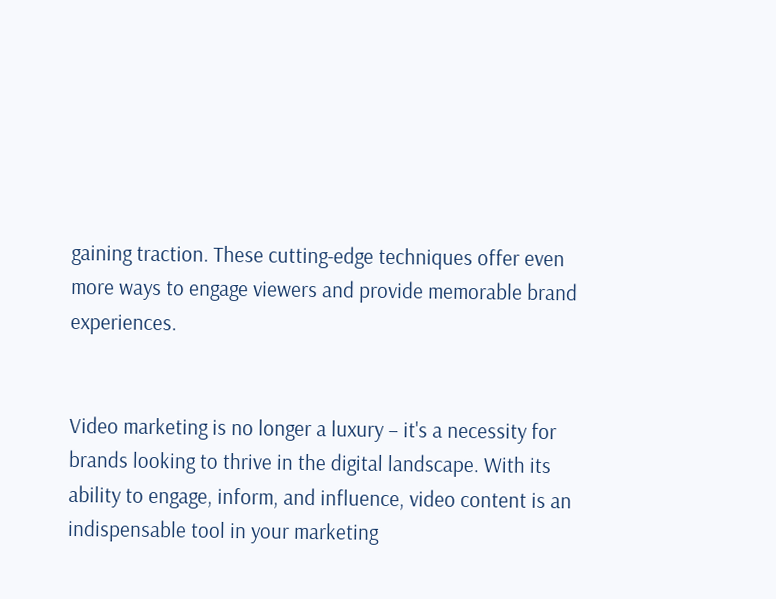gaining traction. These cutting-edge techniques offer even more ways to engage viewers and provide memorable brand experiences.


Video marketing is no longer a luxury – it's a necessity for brands looking to thrive in the digital landscape. With its ability to engage, inform, and influence, video content is an indispensable tool in your marketing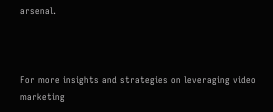arsenal.



For more insights and strategies on leveraging video marketing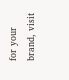for your brand, visit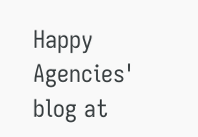Happy Agencies' blog at